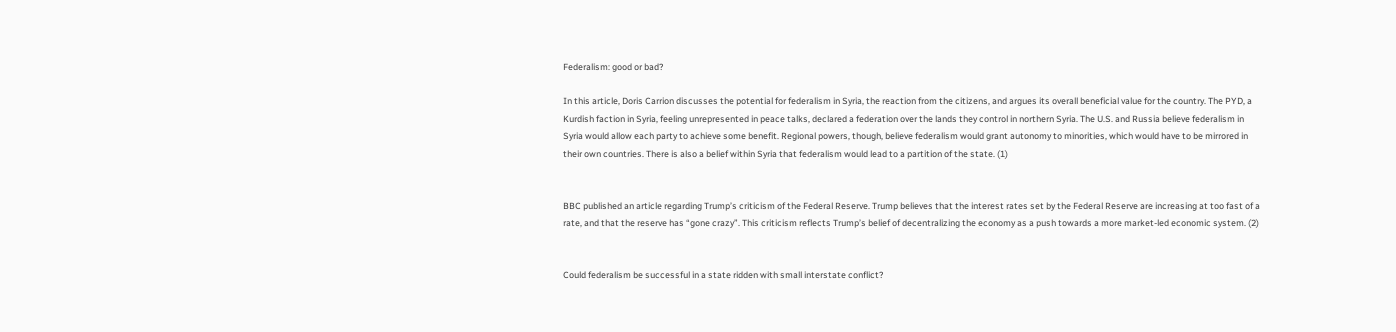Federalism: good or bad?

In this article, Doris Carrion discusses the potential for federalism in Syria, the reaction from the citizens, and argues its overall beneficial value for the country. The PYD, a Kurdish faction in Syria, feeling unrepresented in peace talks, declared a federation over the lands they control in northern Syria. The U.S. and Russia believe federalism in Syria would allow each party to achieve some benefit. Regional powers, though, believe federalism would grant autonomy to minorities, which would have to be mirrored in their own countries. There is also a belief within Syria that federalism would lead to a partition of the state. (1)


BBC published an article regarding Trump’s criticism of the Federal Reserve. Trump believes that the interest rates set by the Federal Reserve are increasing at too fast of a rate, and that the reserve has “gone crazy”. This criticism reflects Trump’s belief of decentralizing the economy as a push towards a more market-led economic system. (2)


Could federalism be successful in a state ridden with small interstate conflict?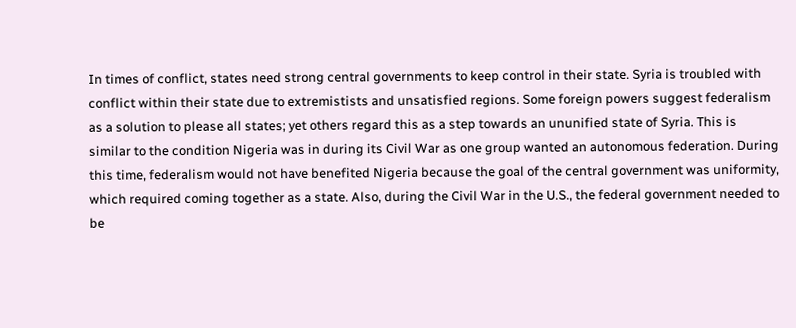In times of conflict, states need strong central governments to keep control in their state. Syria is troubled with conflict within their state due to extremistists and unsatisfied regions. Some foreign powers suggest federalism as a solution to please all states; yet others regard this as a step towards an ununified state of Syria. This is similar to the condition Nigeria was in during its Civil War as one group wanted an autonomous federation. During this time, federalism would not have benefited Nigeria because the goal of the central government was uniformity, which required coming together as a state. Also, during the Civil War in the U.S., the federal government needed to be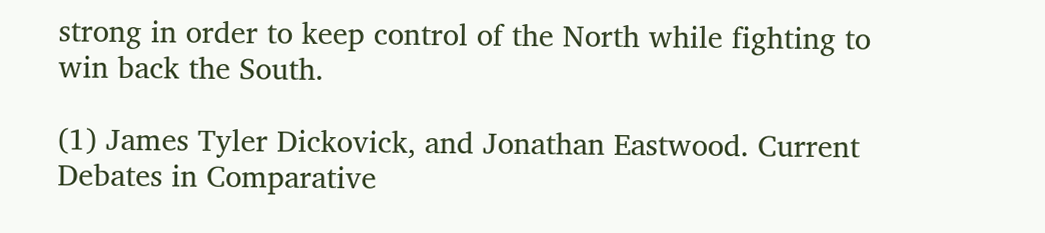strong in order to keep control of the North while fighting to win back the South.

(1) James Tyler Dickovick, and Jonathan Eastwood. Current Debates in Comparative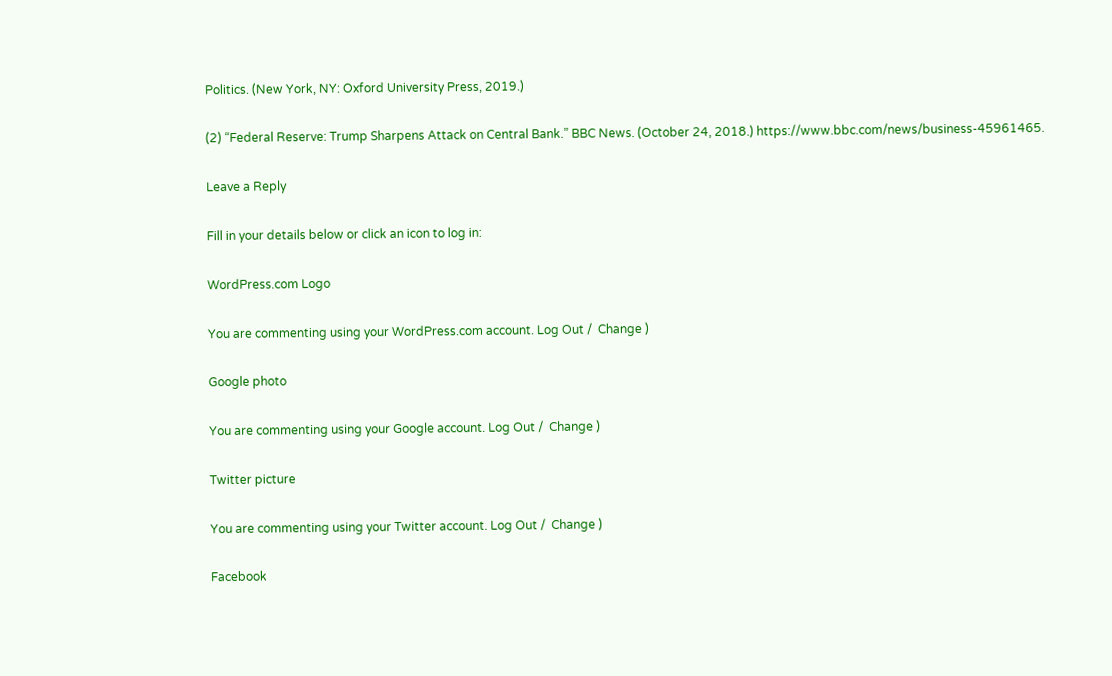Politics. (New York, NY: Oxford University Press, 2019.)

(2) “Federal Reserve: Trump Sharpens Attack on Central Bank.” BBC News. (October 24, 2018.) https://www.bbc.com/news/business-45961465.

Leave a Reply

Fill in your details below or click an icon to log in:

WordPress.com Logo

You are commenting using your WordPress.com account. Log Out /  Change )

Google photo

You are commenting using your Google account. Log Out /  Change )

Twitter picture

You are commenting using your Twitter account. Log Out /  Change )

Facebook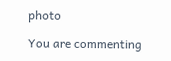photo

You are commenting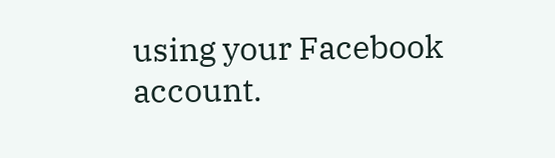using your Facebook account.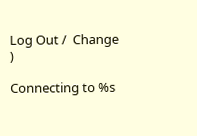Log Out /  Change )

Connecting to %s